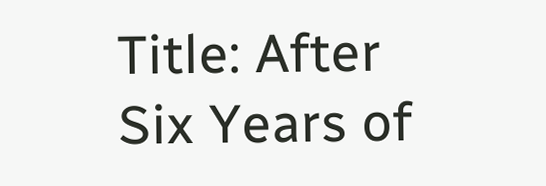Title: After Six Years of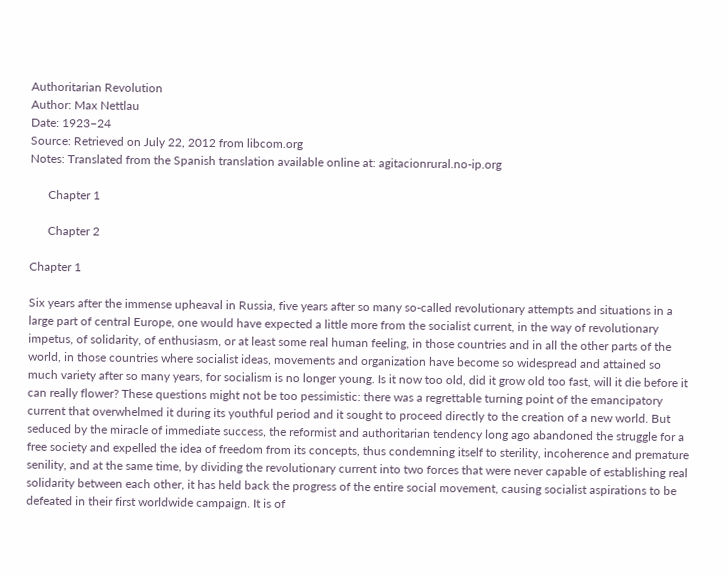Authoritarian Revolution
Author: Max Nettlau
Date: 1923–24
Source: Retrieved on July 22, 2012 from libcom.org
Notes: Translated from the Spanish translation available online at: agitacionrural.no-ip.org

      Chapter 1

      Chapter 2

Chapter 1

Six years after the immense upheaval in Russia, five years after so many so-called revolutionary attempts and situations in a large part of central Europe, one would have expected a little more from the socialist current, in the way of revolutionary impetus, of solidarity, of enthusiasm, or at least some real human feeling, in those countries and in all the other parts of the world, in those countries where socialist ideas, movements and organization have become so widespread and attained so much variety after so many years, for socialism is no longer young. Is it now too old, did it grow old too fast, will it die before it can really flower? These questions might not be too pessimistic: there was a regrettable turning point of the emancipatory current that overwhelmed it during its youthful period and it sought to proceed directly to the creation of a new world. But seduced by the miracle of immediate success, the reformist and authoritarian tendency long ago abandoned the struggle for a free society and expelled the idea of freedom from its concepts, thus condemning itself to sterility, incoherence and premature senility, and at the same time, by dividing the revolutionary current into two forces that were never capable of establishing real solidarity between each other, it has held back the progress of the entire social movement, causing socialist aspirations to be defeated in their first worldwide campaign. It is of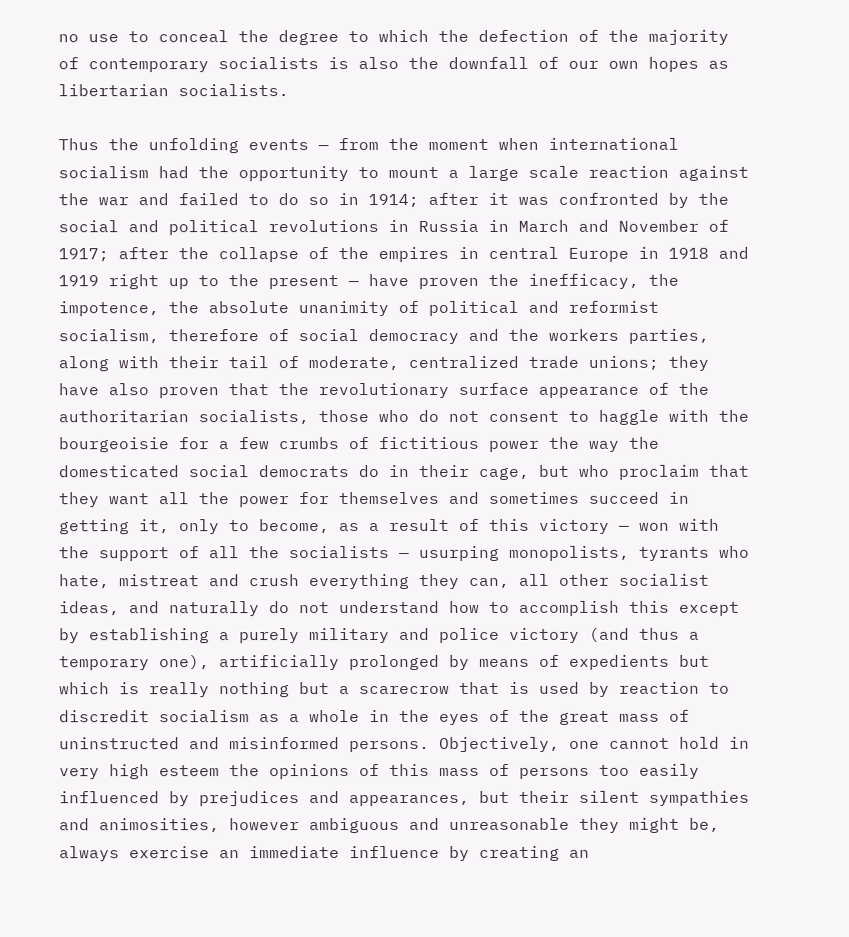no use to conceal the degree to which the defection of the majority of contemporary socialists is also the downfall of our own hopes as libertarian socialists.

Thus the unfolding events — from the moment when international socialism had the opportunity to mount a large scale reaction against the war and failed to do so in 1914; after it was confronted by the social and political revolutions in Russia in March and November of 1917; after the collapse of the empires in central Europe in 1918 and 1919 right up to the present — have proven the inefficacy, the impotence, the absolute unanimity of political and reformist socialism, therefore of social democracy and the workers parties, along with their tail of moderate, centralized trade unions; they have also proven that the revolutionary surface appearance of the authoritarian socialists, those who do not consent to haggle with the bourgeoisie for a few crumbs of fictitious power the way the domesticated social democrats do in their cage, but who proclaim that they want all the power for themselves and sometimes succeed in getting it, only to become, as a result of this victory — won with the support of all the socialists — usurping monopolists, tyrants who hate, mistreat and crush everything they can, all other socialist ideas, and naturally do not understand how to accomplish this except by establishing a purely military and police victory (and thus a temporary one), artificially prolonged by means of expedients but which is really nothing but a scarecrow that is used by reaction to discredit socialism as a whole in the eyes of the great mass of uninstructed and misinformed persons. Objectively, one cannot hold in very high esteem the opinions of this mass of persons too easily influenced by prejudices and appearances, but their silent sympathies and animosities, however ambiguous and unreasonable they might be, always exercise an immediate influence by creating an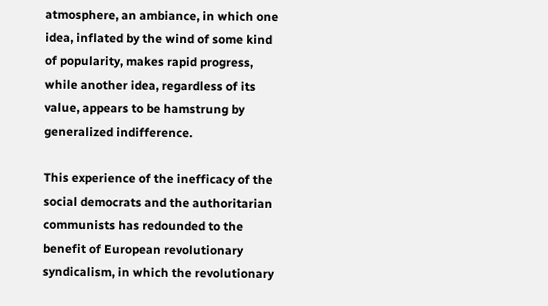atmosphere, an ambiance, in which one idea, inflated by the wind of some kind of popularity, makes rapid progress, while another idea, regardless of its value, appears to be hamstrung by generalized indifference.

This experience of the inefficacy of the social democrats and the authoritarian communists has redounded to the benefit of European revolutionary syndicalism, in which the revolutionary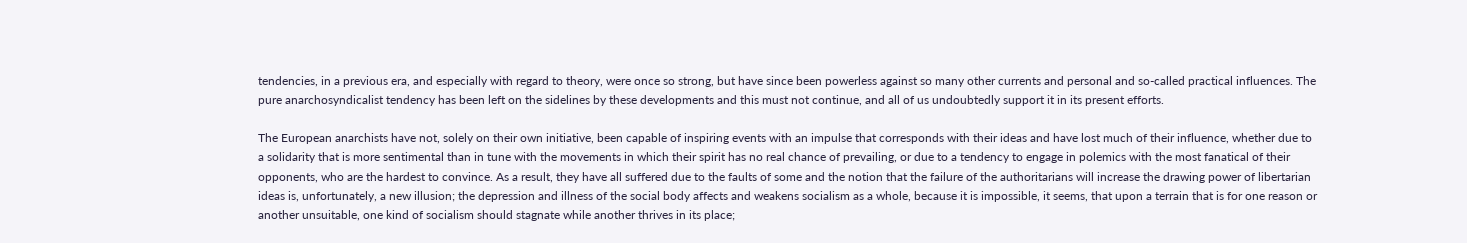tendencies, in a previous era, and especially with regard to theory, were once so strong, but have since been powerless against so many other currents and personal and so-called practical influences. The pure anarchosyndicalist tendency has been left on the sidelines by these developments and this must not continue, and all of us undoubtedly support it in its present efforts.

The European anarchists have not, solely on their own initiative, been capable of inspiring events with an impulse that corresponds with their ideas and have lost much of their influence, whether due to a solidarity that is more sentimental than in tune with the movements in which their spirit has no real chance of prevailing, or due to a tendency to engage in polemics with the most fanatical of their opponents, who are the hardest to convince. As a result, they have all suffered due to the faults of some and the notion that the failure of the authoritarians will increase the drawing power of libertarian ideas is, unfortunately, a new illusion; the depression and illness of the social body affects and weakens socialism as a whole, because it is impossible, it seems, that upon a terrain that is for one reason or another unsuitable, one kind of socialism should stagnate while another thrives in its place;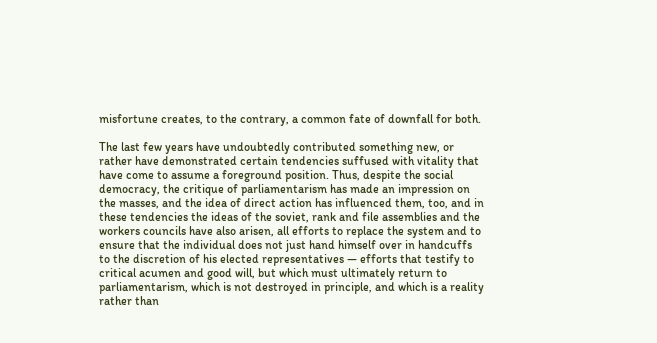misfortune creates, to the contrary, a common fate of downfall for both.

The last few years have undoubtedly contributed something new, or rather have demonstrated certain tendencies suffused with vitality that have come to assume a foreground position. Thus, despite the social democracy, the critique of parliamentarism has made an impression on the masses, and the idea of direct action has influenced them, too, and in these tendencies the ideas of the soviet, rank and file assemblies and the workers councils have also arisen, all efforts to replace the system and to ensure that the individual does not just hand himself over in handcuffs to the discretion of his elected representatives — efforts that testify to critical acumen and good will, but which must ultimately return to parliamentarism, which is not destroyed in principle, and which is a reality rather than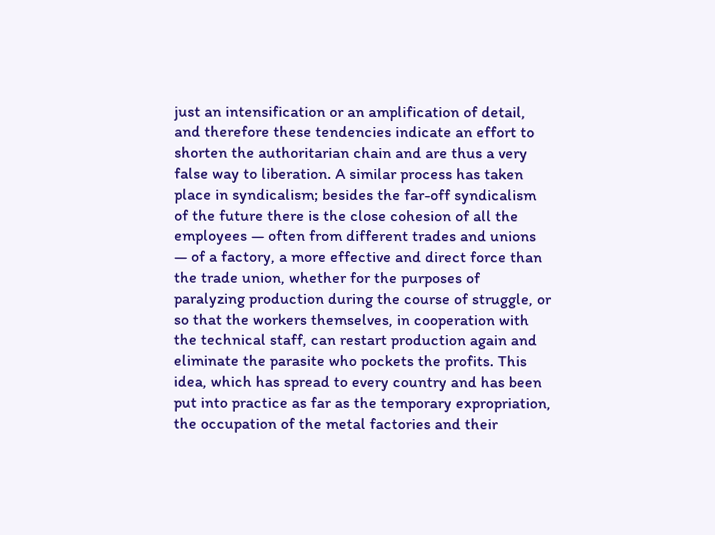just an intensification or an amplification of detail, and therefore these tendencies indicate an effort to shorten the authoritarian chain and are thus a very false way to liberation. A similar process has taken place in syndicalism; besides the far-off syndicalism of the future there is the close cohesion of all the employees — often from different trades and unions — of a factory, a more effective and direct force than the trade union, whether for the purposes of paralyzing production during the course of struggle, or so that the workers themselves, in cooperation with the technical staff, can restart production again and eliminate the parasite who pockets the profits. This idea, which has spread to every country and has been put into practice as far as the temporary expropriation, the occupation of the metal factories and their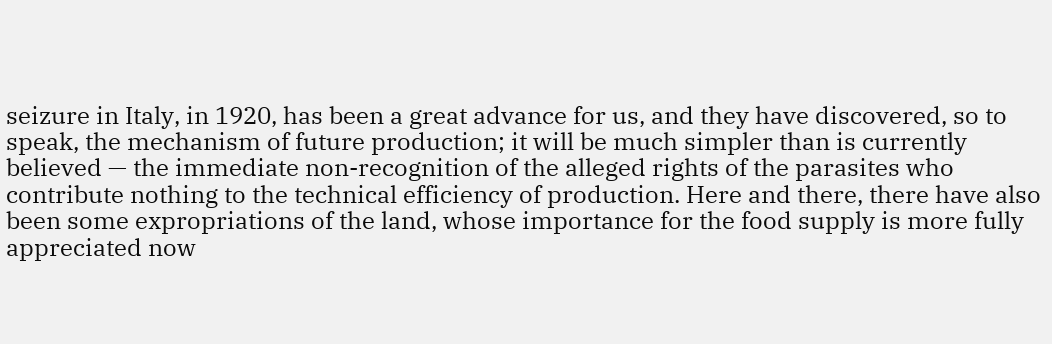seizure in Italy, in 1920, has been a great advance for us, and they have discovered, so to speak, the mechanism of future production; it will be much simpler than is currently believed — the immediate non-recognition of the alleged rights of the parasites who contribute nothing to the technical efficiency of production. Here and there, there have also been some expropriations of the land, whose importance for the food supply is more fully appreciated now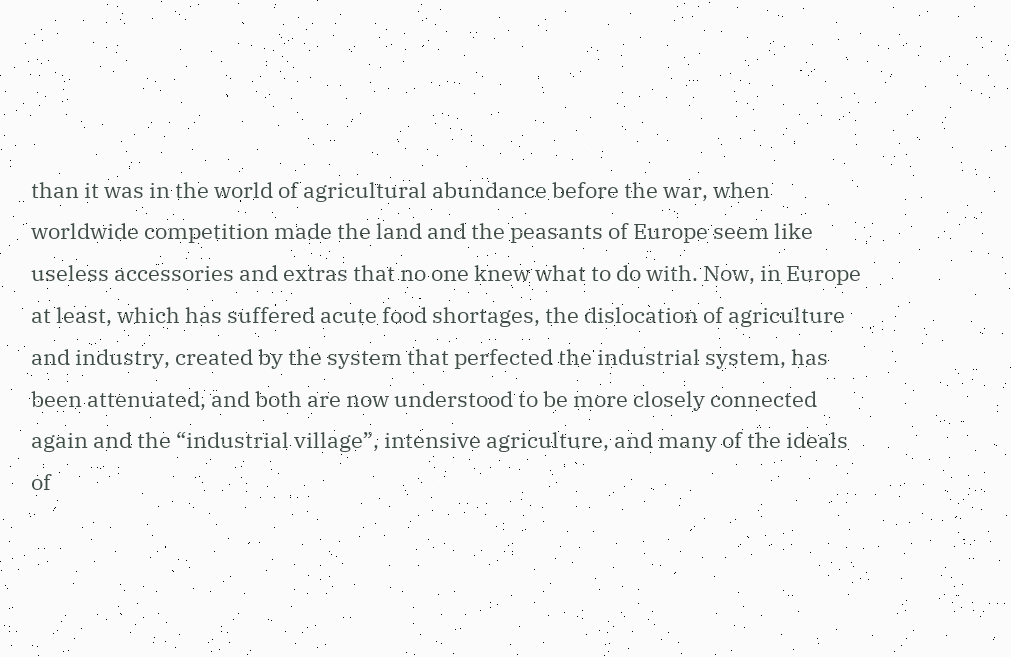than it was in the world of agricultural abundance before the war, when worldwide competition made the land and the peasants of Europe seem like useless accessories and extras that no one knew what to do with. Now, in Europe at least, which has suffered acute food shortages, the dislocation of agriculture and industry, created by the system that perfected the industrial system, has been attenuated, and both are now understood to be more closely connected again and the “industrial village”, intensive agriculture, and many of the ideals of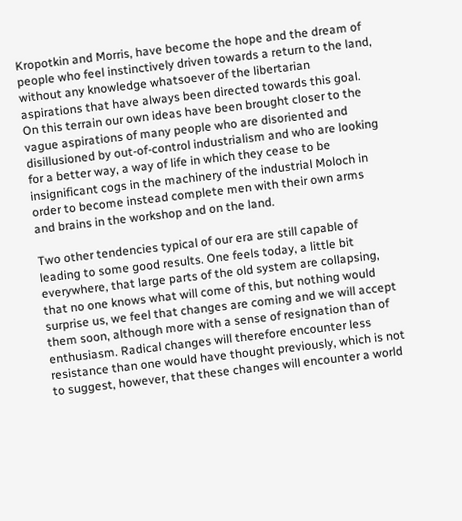Kropotkin and Morris, have become the hope and the dream of people who feel instinctively driven towards a return to the land, without any knowledge whatsoever of the libertarian aspirations that have always been directed towards this goal. On this terrain our own ideas have been brought closer to the vague aspirations of many people who are disoriented and disillusioned by out-of-control industrialism and who are looking for a better way, a way of life in which they cease to be insignificant cogs in the machinery of the industrial Moloch in order to become instead complete men with their own arms and brains in the workshop and on the land.

Two other tendencies typical of our era are still capable of leading to some good results. One feels today, a little bit everywhere, that large parts of the old system are collapsing, that no one knows what will come of this, but nothing would surprise us, we feel that changes are coming and we will accept them soon, although more with a sense of resignation than of enthusiasm. Radical changes will therefore encounter less resistance than one would have thought previously, which is not to suggest, however, that these changes will encounter a world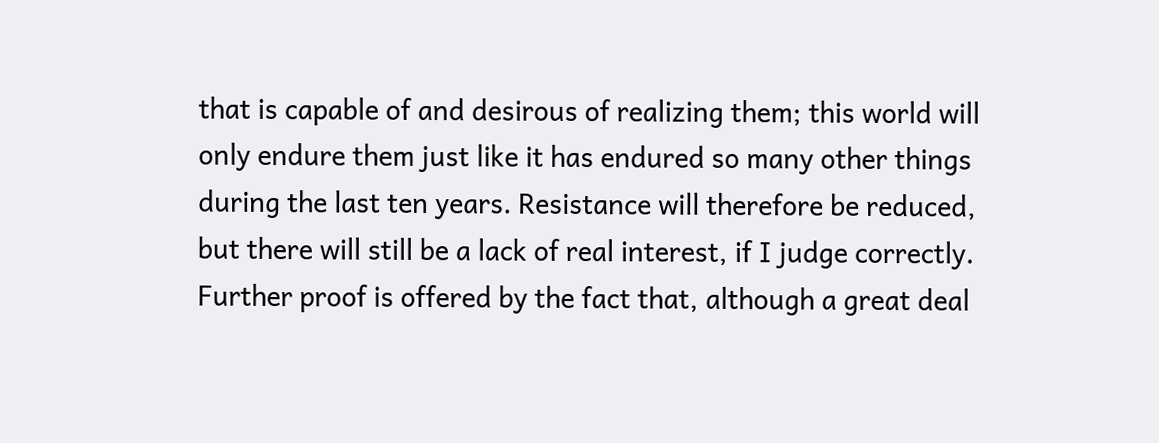that is capable of and desirous of realizing them; this world will only endure them just like it has endured so many other things during the last ten years. Resistance will therefore be reduced, but there will still be a lack of real interest, if I judge correctly. Further proof is offered by the fact that, although a great deal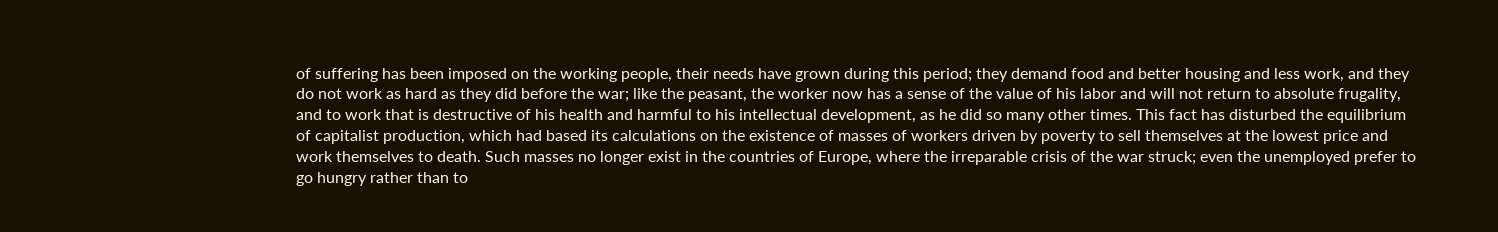of suffering has been imposed on the working people, their needs have grown during this period; they demand food and better housing and less work, and they do not work as hard as they did before the war; like the peasant, the worker now has a sense of the value of his labor and will not return to absolute frugality, and to work that is destructive of his health and harmful to his intellectual development, as he did so many other times. This fact has disturbed the equilibrium of capitalist production, which had based its calculations on the existence of masses of workers driven by poverty to sell themselves at the lowest price and work themselves to death. Such masses no longer exist in the countries of Europe, where the irreparable crisis of the war struck; even the unemployed prefer to go hungry rather than to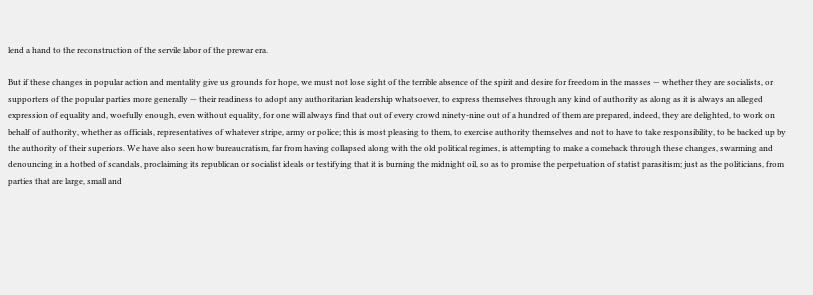lend a hand to the reconstruction of the servile labor of the prewar era.

But if these changes in popular action and mentality give us grounds for hope, we must not lose sight of the terrible absence of the spirit and desire for freedom in the masses — whether they are socialists, or supporters of the popular parties more generally — their readiness to adopt any authoritarian leadership whatsoever, to express themselves through any kind of authority as along as it is always an alleged expression of equality and, woefully enough, even without equality, for one will always find that out of every crowd ninety-nine out of a hundred of them are prepared, indeed, they are delighted, to work on behalf of authority, whether as officials, representatives of whatever stripe, army or police; this is most pleasing to them, to exercise authority themselves and not to have to take responsibility, to be backed up by the authority of their superiors. We have also seen how bureaucratism, far from having collapsed along with the old political regimes, is attempting to make a comeback through these changes, swarming and denouncing in a hotbed of scandals, proclaiming its republican or socialist ideals or testifying that it is burning the midnight oil, so as to promise the perpetuation of statist parasitism; just as the politicians, from parties that are large, small and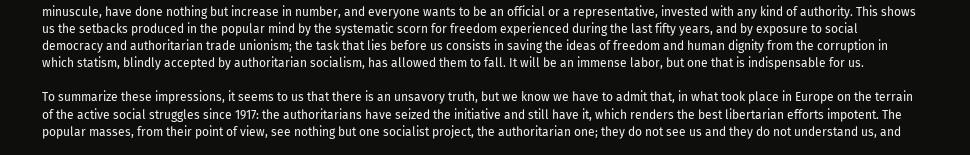minuscule, have done nothing but increase in number, and everyone wants to be an official or a representative, invested with any kind of authority. This shows us the setbacks produced in the popular mind by the systematic scorn for freedom experienced during the last fifty years, and by exposure to social democracy and authoritarian trade unionism; the task that lies before us consists in saving the ideas of freedom and human dignity from the corruption in which statism, blindly accepted by authoritarian socialism, has allowed them to fall. It will be an immense labor, but one that is indispensable for us.

To summarize these impressions, it seems to us that there is an unsavory truth, but we know we have to admit that, in what took place in Europe on the terrain of the active social struggles since 1917: the authoritarians have seized the initiative and still have it, which renders the best libertarian efforts impotent. The popular masses, from their point of view, see nothing but one socialist project, the authoritarian one; they do not see us and they do not understand us, and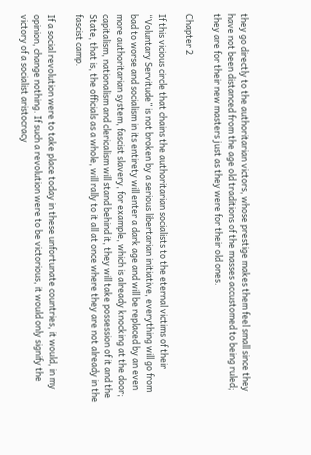they go directly to the authoritarian victors, whose prestige makes them feel small since they have not been distanced from the age old traditions of the masses accustomed to being ruled; they are for their new masters just as they were for their old ones.

Chapter 2

If this vicious circle that chains the authoritarian socialists to the eternal victims of their “Voluntary Servitude” is not broken by a serious libertarian initiative, everything will go from bad to worse and socialism in its entirety will enter a dark age and will be replaced by an even more authoritarian system, fascist slavery, for example, which is already knocking at the door; capitalism, nationalism and clericalism will stand behind it, they will take possession of it and the State, that is, the officials as a whole, will rally to it all at once where they are not already in the fascist camp.

If a social revolution were to take place today in these unfortunate countries, it would, in my opinion, change nothing. If such a revolution were to be victorious, it would only signify the victory of a socialist aristocracy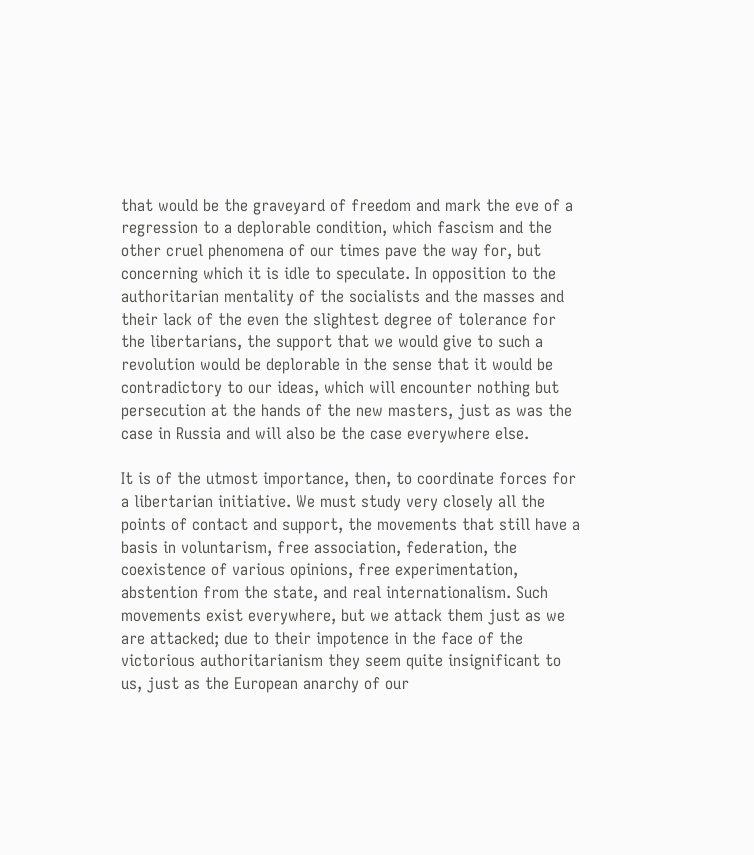that would be the graveyard of freedom and mark the eve of a regression to a deplorable condition, which fascism and the other cruel phenomena of our times pave the way for, but concerning which it is idle to speculate. In opposition to the authoritarian mentality of the socialists and the masses and their lack of the even the slightest degree of tolerance for the libertarians, the support that we would give to such a revolution would be deplorable in the sense that it would be contradictory to our ideas, which will encounter nothing but persecution at the hands of the new masters, just as was the case in Russia and will also be the case everywhere else.

It is of the utmost importance, then, to coordinate forces for a libertarian initiative. We must study very closely all the points of contact and support, the movements that still have a basis in voluntarism, free association, federation, the coexistence of various opinions, free experimentation, abstention from the state, and real internationalism. Such movements exist everywhere, but we attack them just as we are attacked; due to their impotence in the face of the victorious authoritarianism they seem quite insignificant to us, just as the European anarchy of our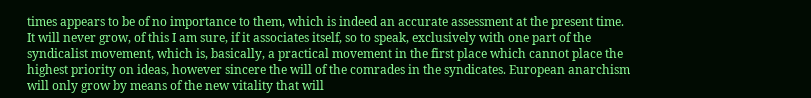times appears to be of no importance to them, which is indeed an accurate assessment at the present time. It will never grow, of this I am sure, if it associates itself, so to speak, exclusively with one part of the syndicalist movement, which is, basically, a practical movement in the first place which cannot place the highest priority on ideas, however sincere the will of the comrades in the syndicates. European anarchism will only grow by means of the new vitality that will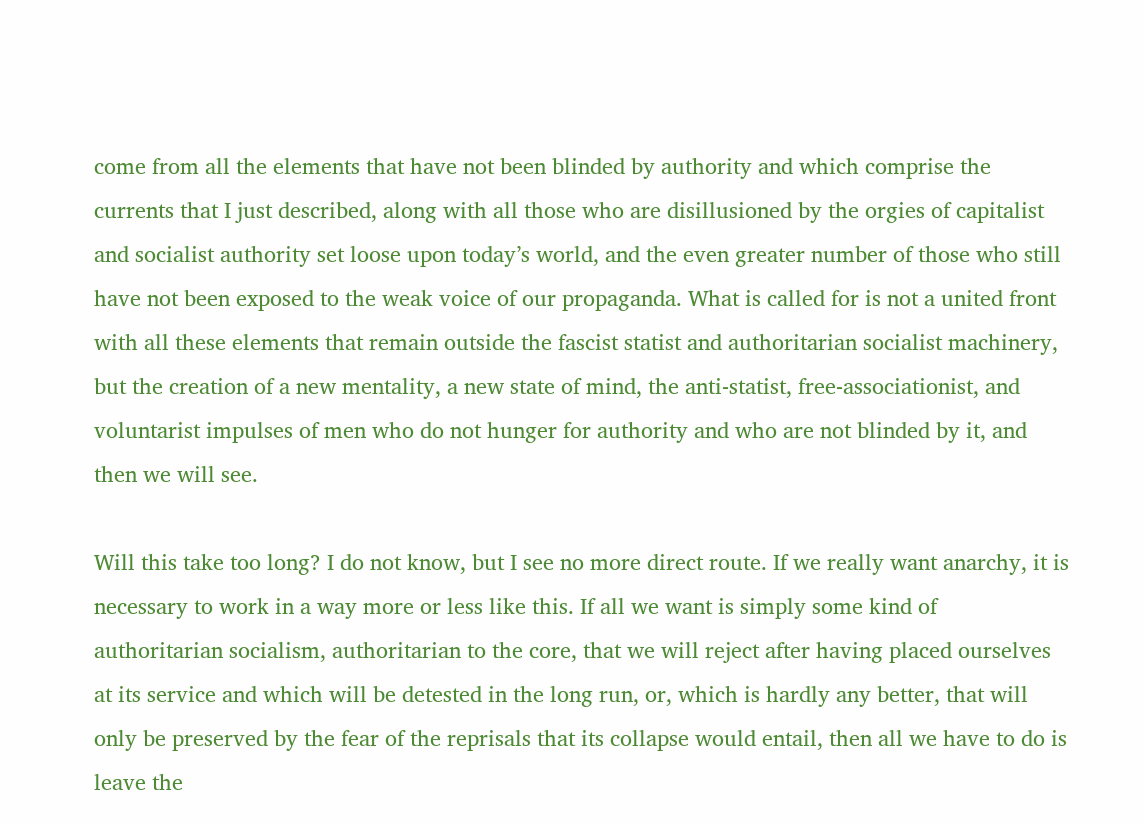come from all the elements that have not been blinded by authority and which comprise the currents that I just described, along with all those who are disillusioned by the orgies of capitalist and socialist authority set loose upon today’s world, and the even greater number of those who still have not been exposed to the weak voice of our propaganda. What is called for is not a united front with all these elements that remain outside the fascist statist and authoritarian socialist machinery, but the creation of a new mentality, a new state of mind, the anti-statist, free-associationist, and voluntarist impulses of men who do not hunger for authority and who are not blinded by it, and then we will see.

Will this take too long? I do not know, but I see no more direct route. If we really want anarchy, it is necessary to work in a way more or less like this. If all we want is simply some kind of authoritarian socialism, authoritarian to the core, that we will reject after having placed ourselves at its service and which will be detested in the long run, or, which is hardly any better, that will only be preserved by the fear of the reprisals that its collapse would entail, then all we have to do is leave the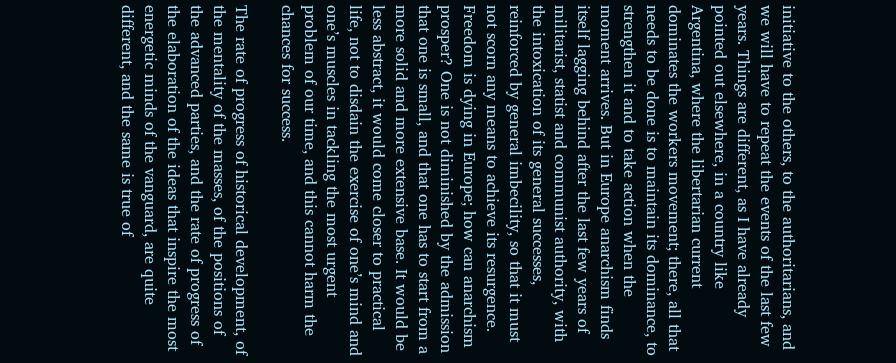initiative to the others, to the authoritarians, and we will have to repeat the events of the last few years. Things are different, as I have already pointed out elsewhere, in a country like Argentina, where the libertarian current dominates the workers movement; there, all that needs to be done is to maintain its dominance, to strengthen it and to take action when the moment arrives. But in Europe anarchism finds itself lagging behind after the last few years of militarist, statist and communist authority, with the intoxication of its general successes, reinforced by general imbecility, so that it must not scorn any means to achieve its resurgence. Freedom is dying in Europe; how can anarchism prosper? One is not diminished by the admission that one is small, and that one has to start from a more solid and more extensive base. It would be less abstract, it would come closer to practical life, not to disdain the exercise of one’s mind and one’s muscles in tackling the most urgent problem of our time, and this cannot harm the chances for success.

The rate of progress of historical development, of the mentality of the masses, of the positions of the advanced parties, and the rate of progress of the elaboration of the ideas that inspire the most energetic minds of the vanguard, are quite different, and the same is true of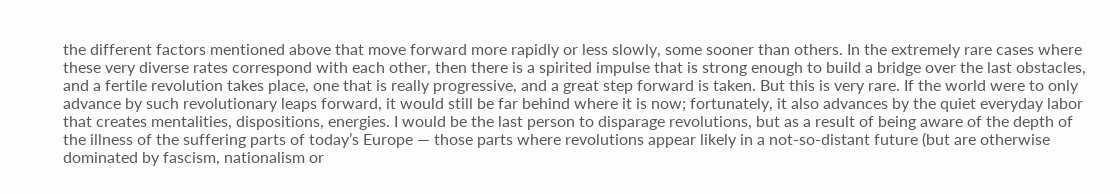the different factors mentioned above that move forward more rapidly or less slowly, some sooner than others. In the extremely rare cases where these very diverse rates correspond with each other, then there is a spirited impulse that is strong enough to build a bridge over the last obstacles, and a fertile revolution takes place, one that is really progressive, and a great step forward is taken. But this is very rare. If the world were to only advance by such revolutionary leaps forward, it would still be far behind where it is now; fortunately, it also advances by the quiet everyday labor that creates mentalities, dispositions, energies. I would be the last person to disparage revolutions, but as a result of being aware of the depth of the illness of the suffering parts of today’s Europe — those parts where revolutions appear likely in a not-so-distant future (but are otherwise dominated by fascism, nationalism or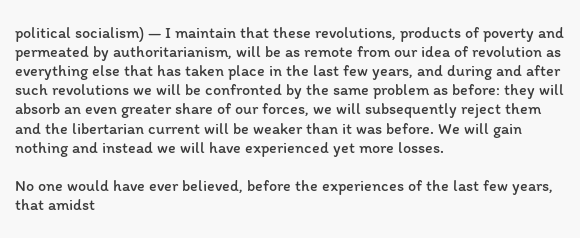political socialism) — I maintain that these revolutions, products of poverty and permeated by authoritarianism, will be as remote from our idea of revolution as everything else that has taken place in the last few years, and during and after such revolutions we will be confronted by the same problem as before: they will absorb an even greater share of our forces, we will subsequently reject them and the libertarian current will be weaker than it was before. We will gain nothing and instead we will have experienced yet more losses.

No one would have ever believed, before the experiences of the last few years, that amidst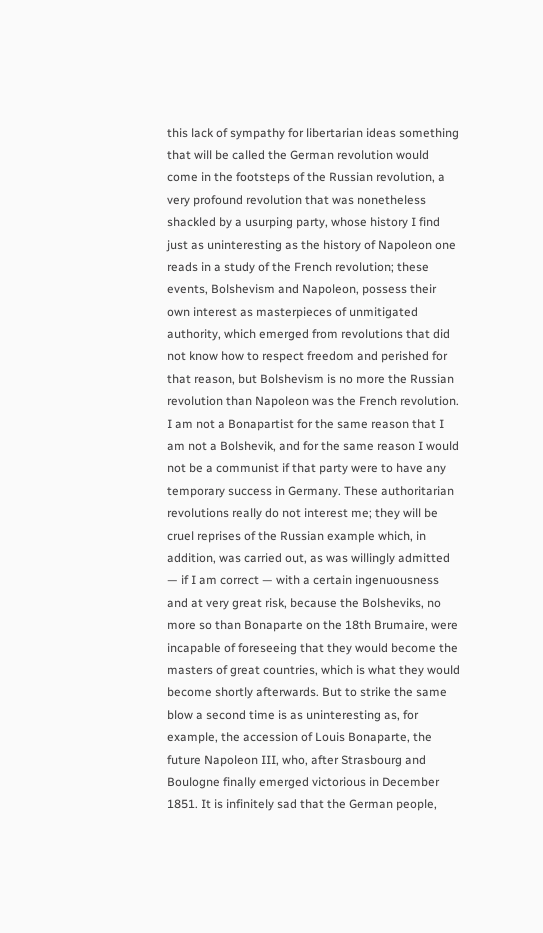this lack of sympathy for libertarian ideas something that will be called the German revolution would come in the footsteps of the Russian revolution, a very profound revolution that was nonetheless shackled by a usurping party, whose history I find just as uninteresting as the history of Napoleon one reads in a study of the French revolution; these events, Bolshevism and Napoleon, possess their own interest as masterpieces of unmitigated authority, which emerged from revolutions that did not know how to respect freedom and perished for that reason, but Bolshevism is no more the Russian revolution than Napoleon was the French revolution. I am not a Bonapartist for the same reason that I am not a Bolshevik, and for the same reason I would not be a communist if that party were to have any temporary success in Germany. These authoritarian revolutions really do not interest me; they will be cruel reprises of the Russian example which, in addition, was carried out, as was willingly admitted — if I am correct — with a certain ingenuousness and at very great risk, because the Bolsheviks, no more so than Bonaparte on the 18th Brumaire, were incapable of foreseeing that they would become the masters of great countries, which is what they would become shortly afterwards. But to strike the same blow a second time is as uninteresting as, for example, the accession of Louis Bonaparte, the future Napoleon III, who, after Strasbourg and Boulogne finally emerged victorious in December 1851. It is infinitely sad that the German people,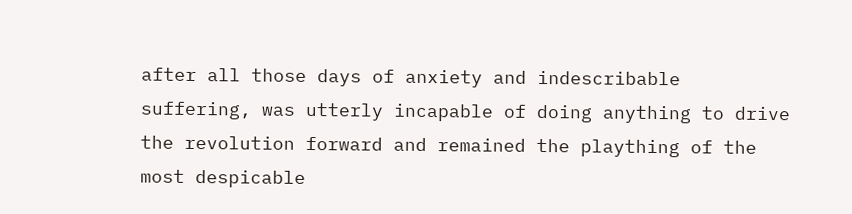after all those days of anxiety and indescribable suffering, was utterly incapable of doing anything to drive the revolution forward and remained the plaything of the most despicable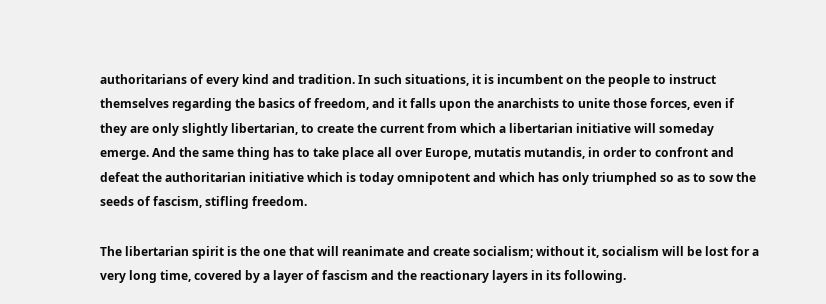authoritarians of every kind and tradition. In such situations, it is incumbent on the people to instruct themselves regarding the basics of freedom, and it falls upon the anarchists to unite those forces, even if they are only slightly libertarian, to create the current from which a libertarian initiative will someday emerge. And the same thing has to take place all over Europe, mutatis mutandis, in order to confront and defeat the authoritarian initiative which is today omnipotent and which has only triumphed so as to sow the seeds of fascism, stifling freedom.

The libertarian spirit is the one that will reanimate and create socialism; without it, socialism will be lost for a very long time, covered by a layer of fascism and the reactionary layers in its following.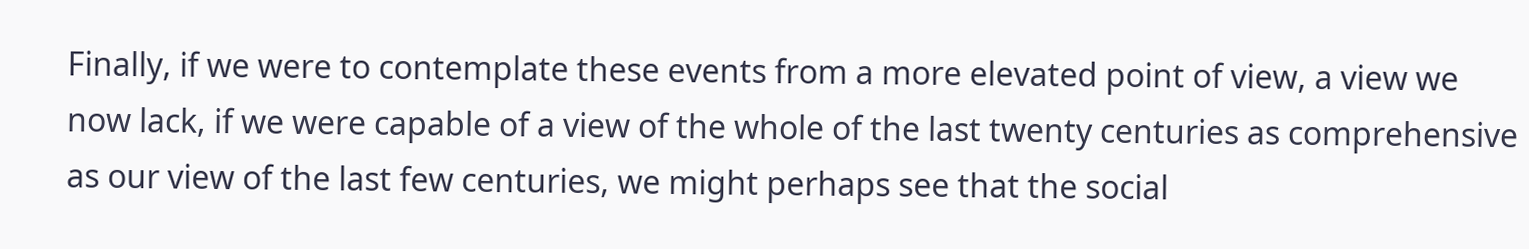Finally, if we were to contemplate these events from a more elevated point of view, a view we now lack, if we were capable of a view of the whole of the last twenty centuries as comprehensive as our view of the last few centuries, we might perhaps see that the social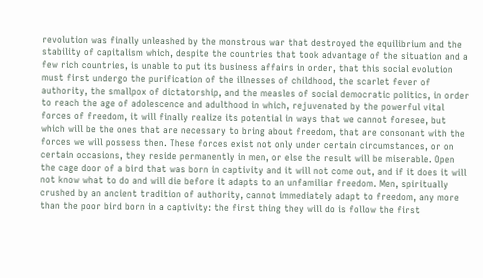revolution was finally unleashed by the monstrous war that destroyed the equilibrium and the stability of capitalism which, despite the countries that took advantage of the situation and a few rich countries, is unable to put its business affairs in order, that this social evolution must first undergo the purification of the illnesses of childhood, the scarlet fever of authority, the smallpox of dictatorship, and the measles of social democratic politics, in order to reach the age of adolescence and adulthood in which, rejuvenated by the powerful vital forces of freedom, it will finally realize its potential in ways that we cannot foresee, but which will be the ones that are necessary to bring about freedom, that are consonant with the forces we will possess then. These forces exist not only under certain circumstances, or on certain occasions, they reside permanently in men, or else the result will be miserable. Open the cage door of a bird that was born in captivity and it will not come out, and if it does it will not know what to do and will die before it adapts to an unfamiliar freedom. Men, spiritually crushed by an ancient tradition of authority, cannot immediately adapt to freedom, any more than the poor bird born in a captivity: the first thing they will do is follow the first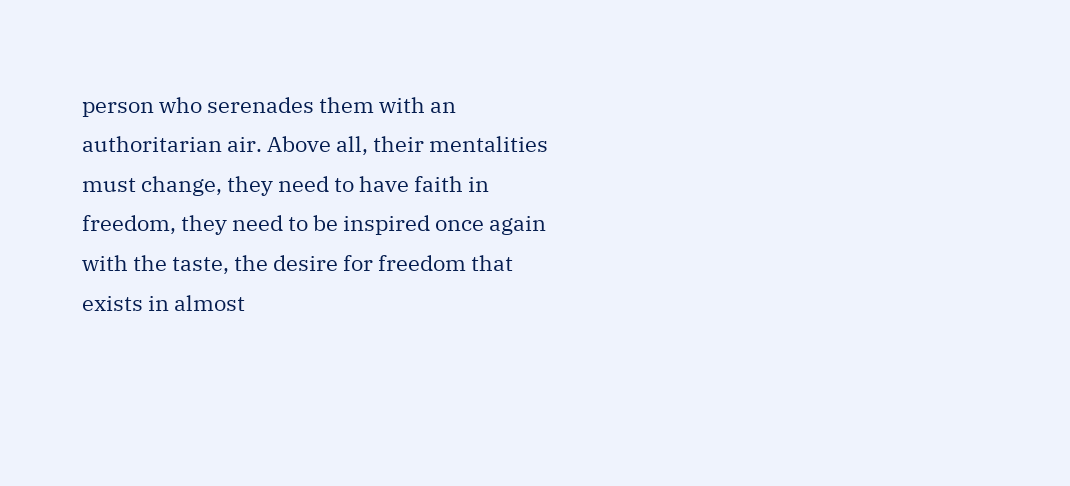person who serenades them with an authoritarian air. Above all, their mentalities must change, they need to have faith in freedom, they need to be inspired once again with the taste, the desire for freedom that exists in almost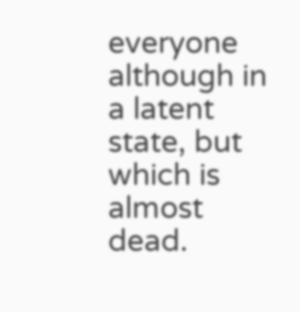everyone although in a latent state, but which is almost dead.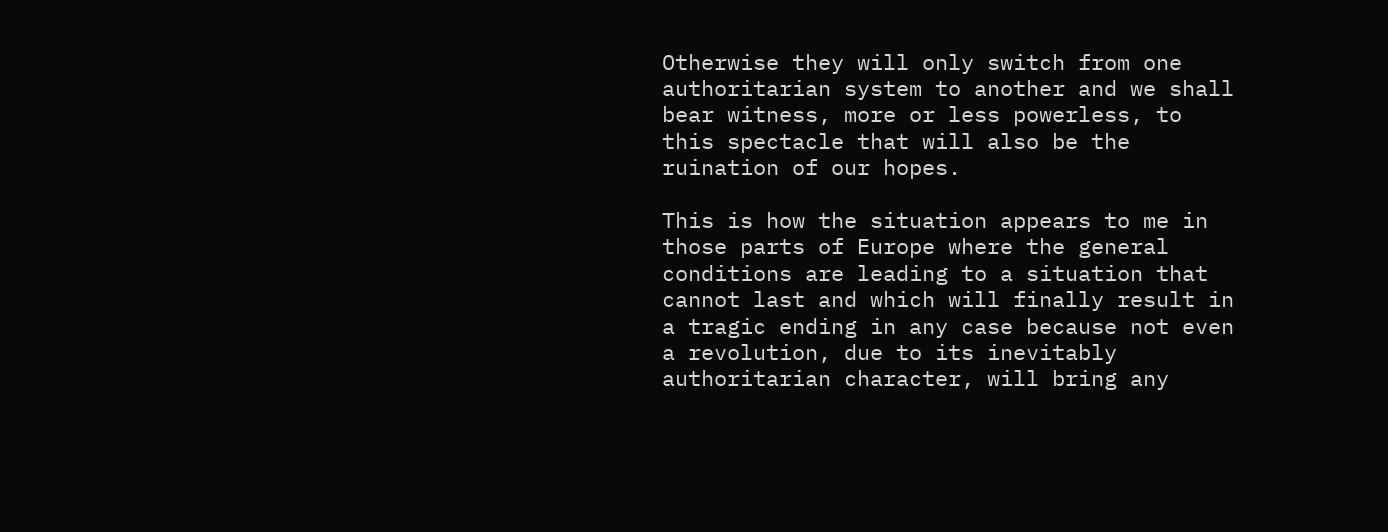Otherwise they will only switch from one authoritarian system to another and we shall bear witness, more or less powerless, to this spectacle that will also be the ruination of our hopes.

This is how the situation appears to me in those parts of Europe where the general conditions are leading to a situation that cannot last and which will finally result in a tragic ending in any case because not even a revolution, due to its inevitably authoritarian character, will bring any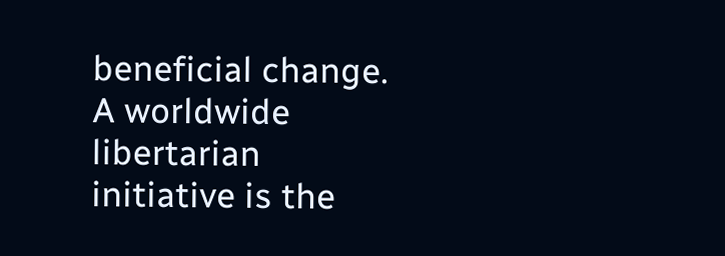beneficial change. A worldwide libertarian initiative is the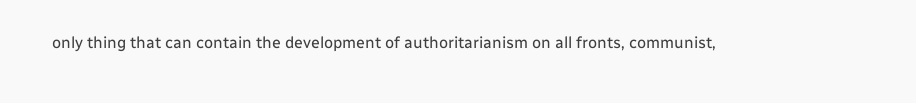only thing that can contain the development of authoritarianism on all fronts, communist,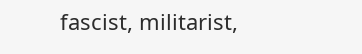fascist, militarist,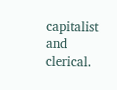capitalist and clerical.